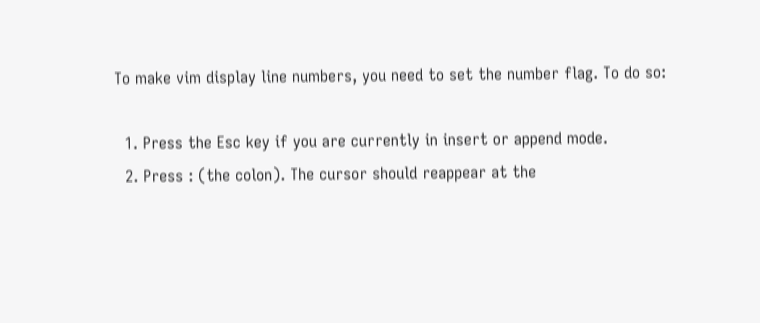To make vim display line numbers, you need to set the number flag. To do so:

  1. Press the Esc key if you are currently in insert or append mode.
  2. Press : (the colon). The cursor should reappear at the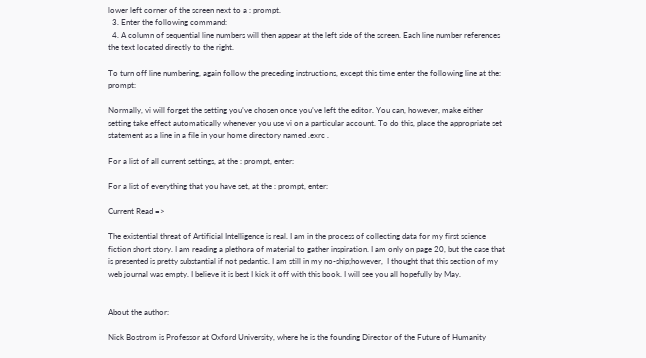lower left corner of the screen next to a : prompt.
  3. Enter the following command:
  4. A column of sequential line numbers will then appear at the left side of the screen. Each line number references the text located directly to the right.

To turn off line numbering, again follow the preceding instructions, except this time enter the following line at the: prompt:

Normally, vi will forget the setting you’ve chosen once you’ve left the editor. You can, however, make either setting take effect automatically whenever you use vi on a particular account. To do this, place the appropriate set statement as a line in a file in your home directory named .exrc .

For a list of all current settings, at the : prompt, enter:

For a list of everything that you have set, at the : prompt, enter:

Current Read =>

The existential threat of Artificial Intelligence is real. I am in the process of collecting data for my first science fiction short story. I am reading a plethora of material to gather inspiration. I am only on page 20, but the case that is presented is pretty substantial if not pedantic. I am still in my no-ship;however,  I thought that this section of my web journal was empty. I believe it is best I kick it off with this book. I will see you all hopefully by May.


About the author:

Nick Bostrom is Professor at Oxford University, where he is the founding Director of the Future of Humanity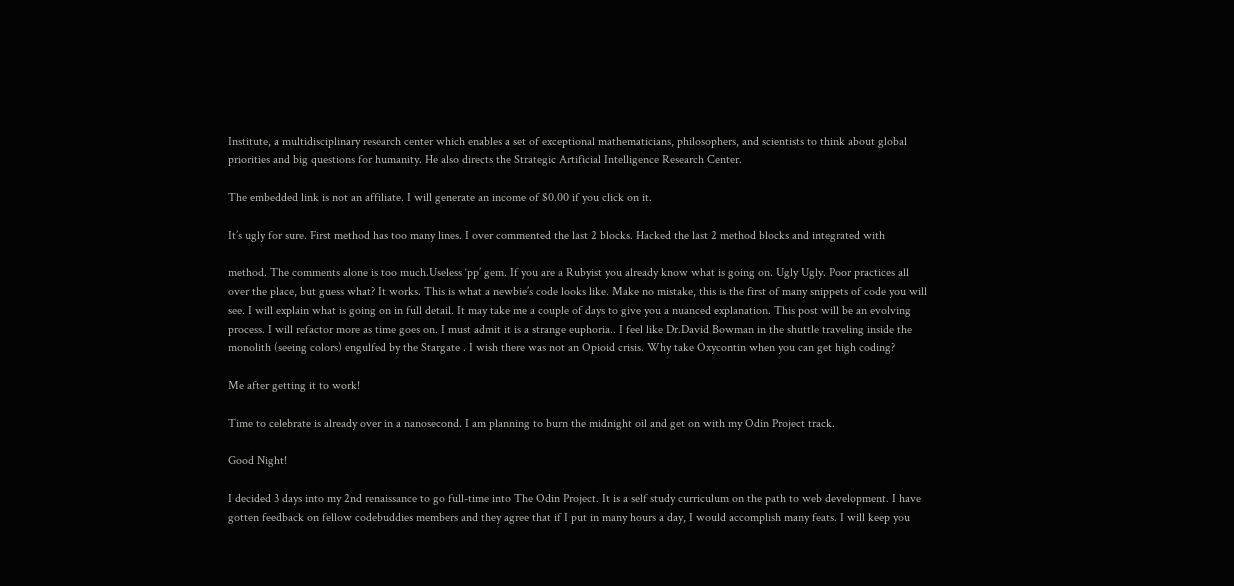Institute, a multidisciplinary research center which enables a set of exceptional mathematicians, philosophers, and scientists to think about global priorities and big questions for humanity. He also directs the Strategic Artificial Intelligence Research Center.

The embedded link is not an affiliate. I will generate an income of $0.00 if you click on it.

It’s ugly for sure. First method has too many lines. I over commented the last 2 blocks. Hacked the last 2 method blocks and integrated with

method. The comments alone is too much.Useless ‘pp’ gem. If you are a Rubyist you already know what is going on. Ugly Ugly. Poor practices all over the place, but guess what? It works. This is what a newbie’s code looks like. Make no mistake, this is the first of many snippets of code you will see. I will explain what is going on in full detail. It may take me a couple of days to give you a nuanced explanation. This post will be an evolving process. I will refactor more as time goes on. I must admit it is a strange euphoria.. I feel like Dr.David Bowman in the shuttle traveling inside the monolith (seeing colors) engulfed by the Stargate . I wish there was not an Opioid crisis. Why take Oxycontin when you can get high coding?

Me after getting it to work!

Time to celebrate is already over in a nanosecond. I am planning to burn the midnight oil and get on with my Odin Project track.

Good Night!

I decided 3 days into my 2nd renaissance to go full-time into The Odin Project. It is a self study curriculum on the path to web development. I have gotten feedback on fellow codebuddies members and they agree that if I put in many hours a day, I would accomplish many feats. I will keep you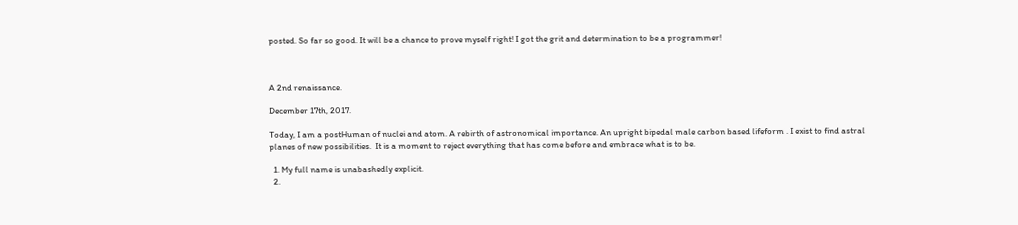posted. So far so good. It will be a chance to prove myself right! I got the grit and determination to be a programmer!



A 2nd renaissance.

December 17th, 2017.

Today, I am a postHuman of nuclei and atom. A rebirth of astronomical importance. An upright bipedal male carbon based lifeform . I exist to find astral planes of new possibilities.  It is a moment to reject everything that has come before and embrace what is to be.

  1. My full name is unabashedly explicit.
  2.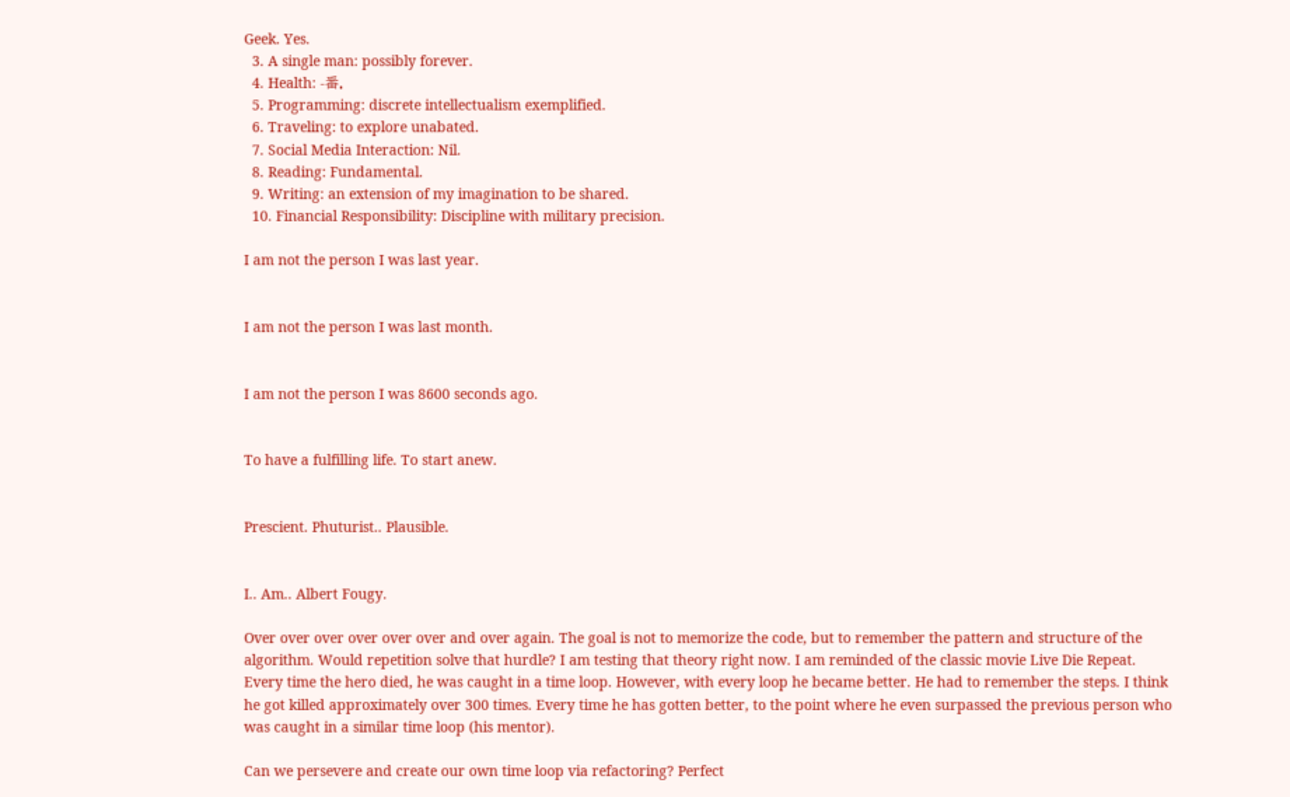Geek. Yes.
  3. A single man: possibly forever.
  4. Health: -番.
  5. Programming: discrete intellectualism exemplified.
  6. Traveling: to explore unabated.
  7. Social Media Interaction: Nil.
  8. Reading: Fundamental.
  9. Writing: an extension of my imagination to be shared.
  10. Financial Responsibility: Discipline with military precision.

I am not the person I was last year.


I am not the person I was last month.


I am not the person I was 8600 seconds ago.


To have a fulfilling life. To start anew.


Prescient. Phuturist.. Plausible.


I.. Am.. Albert Fougy.

Over over over over over over and over again. The goal is not to memorize the code, but to remember the pattern and structure of the algorithm. Would repetition solve that hurdle? I am testing that theory right now. I am reminded of the classic movie Live Die Repeat. Every time the hero died, he was caught in a time loop. However, with every loop he became better. He had to remember the steps. I think he got killed approximately over 300 times. Every time he has gotten better, to the point where he even surpassed the previous person who was caught in a similar time loop (his mentor).

Can we persevere and create our own time loop via refactoring? Perfect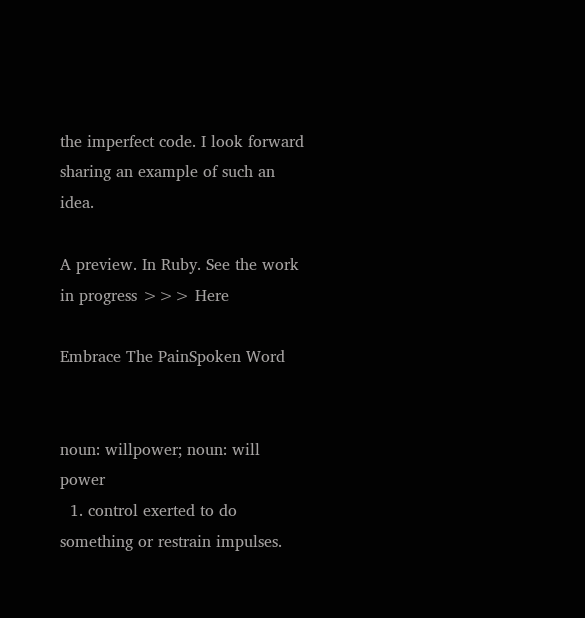the imperfect code. I look forward sharing an example of such an idea.

A preview. In Ruby. See the work in progress >>> Here

Embrace The PainSpoken Word


noun: willpower; noun: will power
  1. control exerted to do something or restrain impulses.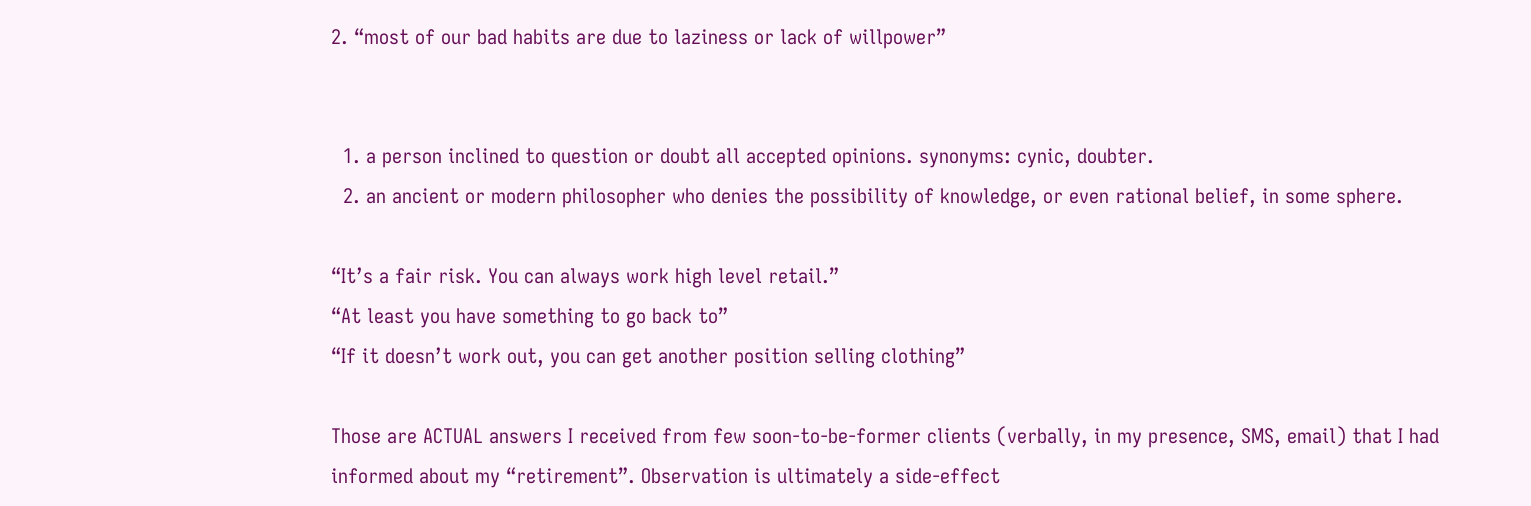2. “most of our bad habits are due to laziness or lack of willpower”


  1. a person inclined to question or doubt all accepted opinions. synonyms: cynic, doubter.
  2. an ancient or modern philosopher who denies the possibility of knowledge, or even rational belief, in some sphere.

“It’s a fair risk. You can always work high level retail.”
“At least you have something to go back to”
“If it doesn’t work out, you can get another position selling clothing”

Those are ACTUAL answers I received from few soon-to-be-former clients (verbally, in my presence, SMS, email) that I had informed about my “retirement”. Observation is ultimately a side-effect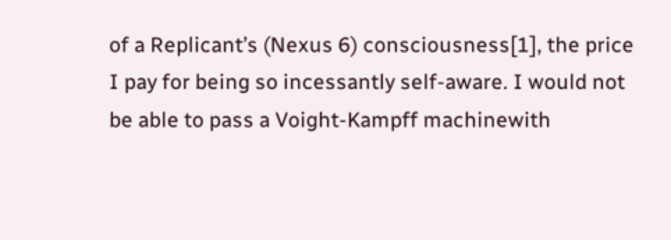of a Replicant’s (Nexus 6) consciousness[1], the price I pay for being so incessantly self-aware. I would not be able to pass a Voight-Kampff machinewith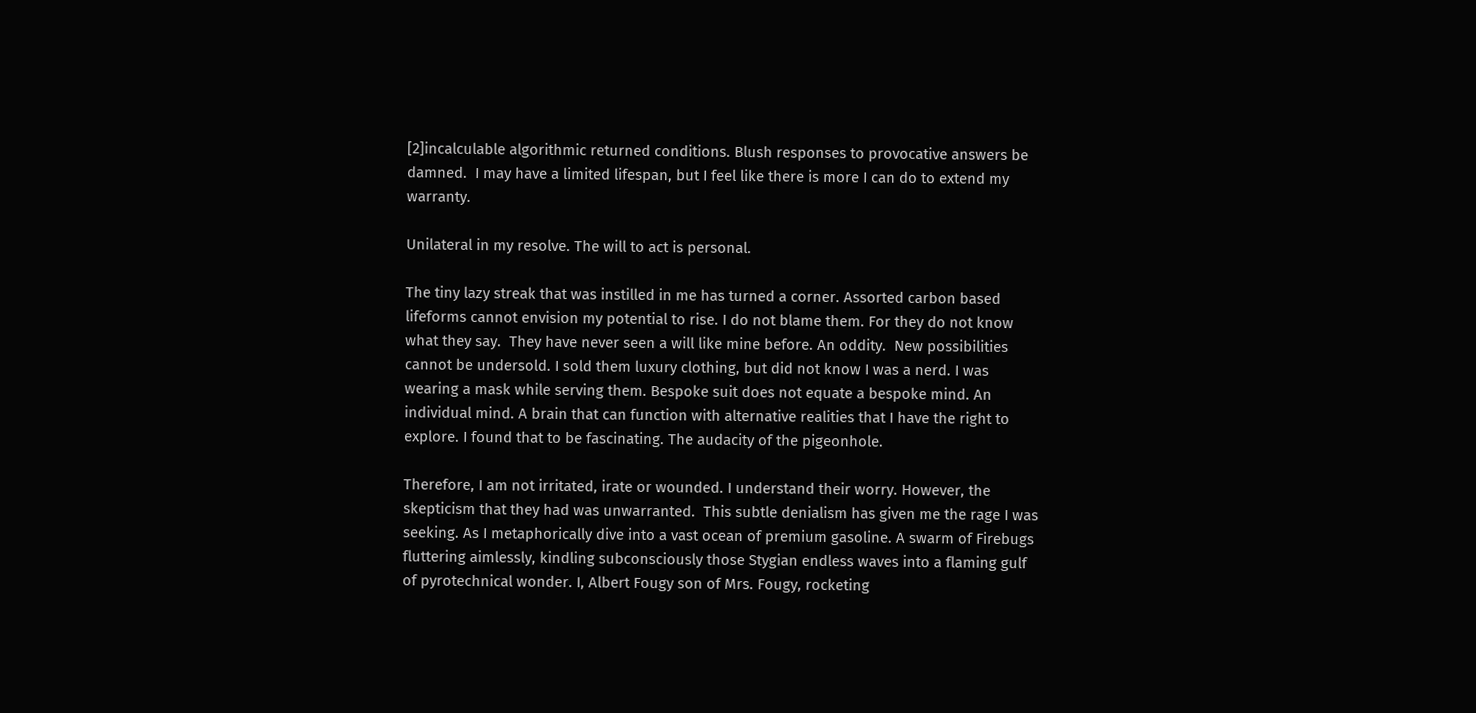[2]incalculable algorithmic returned conditions. Blush responses to provocative answers be damned.  I may have a limited lifespan, but I feel like there is more I can do to extend my warranty.

Unilateral in my resolve. The will to act is personal.

The tiny lazy streak that was instilled in me has turned a corner. Assorted carbon based lifeforms cannot envision my potential to rise. I do not blame them. For they do not know what they say.  They have never seen a will like mine before. An oddity.  New possibilities cannot be undersold. I sold them luxury clothing, but did not know I was a nerd. I was wearing a mask while serving them. Bespoke suit does not equate a bespoke mind. An individual mind. A brain that can function with alternative realities that I have the right to explore. I found that to be fascinating. The audacity of the pigeonhole.

Therefore, I am not irritated, irate or wounded. I understand their worry. However, the skepticism that they had was unwarranted.  This subtle denialism has given me the rage I was seeking. As I metaphorically dive into a vast ocean of premium gasoline. A swarm of Firebugs fluttering aimlessly, kindling subconsciously those Stygian endless waves into a flaming gulf of pyrotechnical wonder. I, Albert Fougy son of Mrs. Fougy, rocketing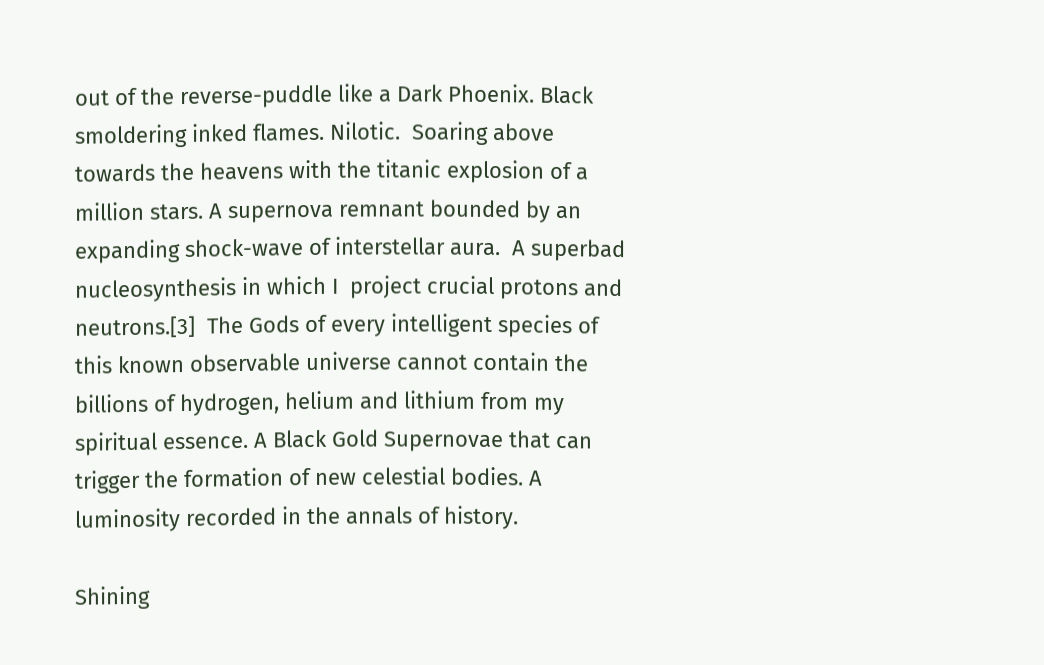out of the reverse-puddle like a Dark Phoenix. Black smoldering inked flames. Nilotic.  Soaring above towards the heavens with the titanic explosion of a million stars. A supernova remnant bounded by an expanding shock-wave of interstellar aura.  A superbad nucleosynthesis in which I  project crucial protons and neutrons.[3]  The Gods of every intelligent species of this known observable universe cannot contain the billions of hydrogen, helium and lithium from my spiritual essence. A Black Gold Supernovae that can trigger the formation of new celestial bodies. A luminosity recorded in the annals of history.

Shining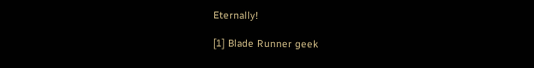Eternally!

[1] Blade Runner geek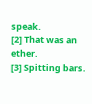speak.
[2] That was an ether.
[3] Spitting bars.